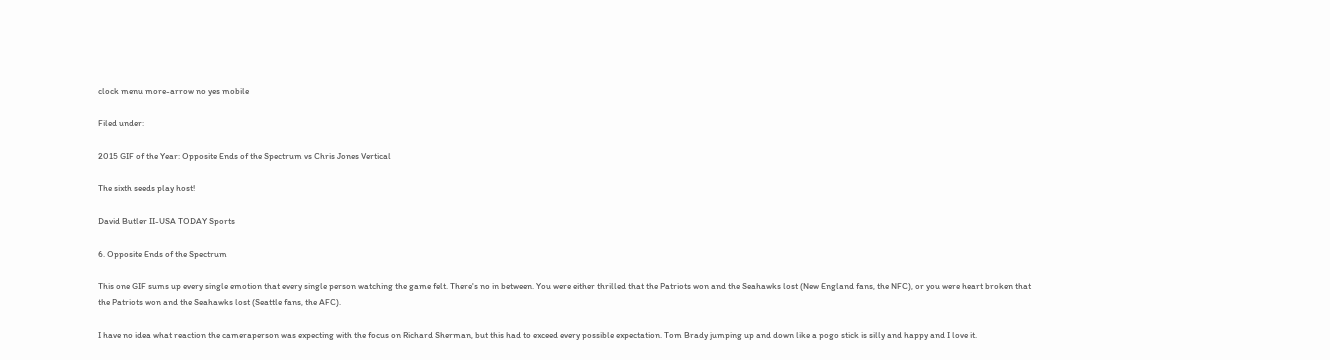clock menu more-arrow no yes mobile

Filed under:

2015 GIF of the Year: Opposite Ends of the Spectrum vs Chris Jones Vertical

The sixth seeds play host!

David Butler II-USA TODAY Sports

6. Opposite Ends of the Spectrum

This one GIF sums up every single emotion that every single person watching the game felt. There's no in between. You were either thrilled that the Patriots won and the Seahawks lost (New England fans, the NFC), or you were heart broken that the Patriots won and the Seahawks lost (Seattle fans, the AFC).

I have no idea what reaction the cameraperson was expecting with the focus on Richard Sherman, but this had to exceed every possible expectation. Tom Brady jumping up and down like a pogo stick is silly and happy and I love it.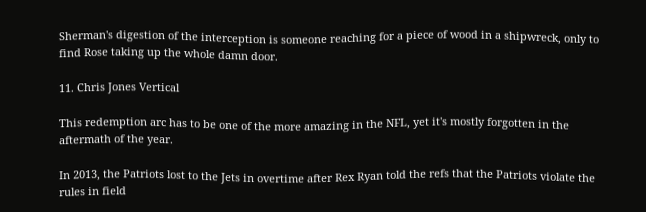Sherman's digestion of the interception is someone reaching for a piece of wood in a shipwreck, only to find Rose taking up the whole damn door.

11. Chris Jones Vertical

This redemption arc has to be one of the more amazing in the NFL, yet it's mostly forgotten in the aftermath of the year.

In 2013, the Patriots lost to the Jets in overtime after Rex Ryan told the refs that the Patriots violate the rules in field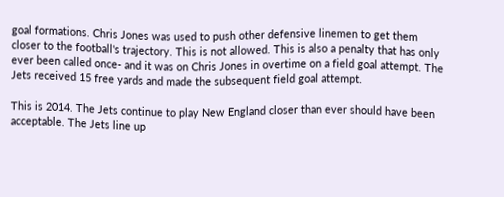goal formations. Chris Jones was used to push other defensive linemen to get them closer to the football's trajectory. This is not allowed. This is also a penalty that has only ever been called once- and it was on Chris Jones in overtime on a field goal attempt. The Jets received 15 free yards and made the subsequent field goal attempt.

This is 2014. The Jets continue to play New England closer than ever should have been acceptable. The Jets line up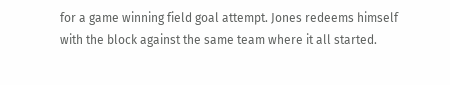for a game winning field goal attempt. Jones redeems himself with the block against the same team where it all started.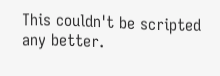This couldn't be scripted any better.